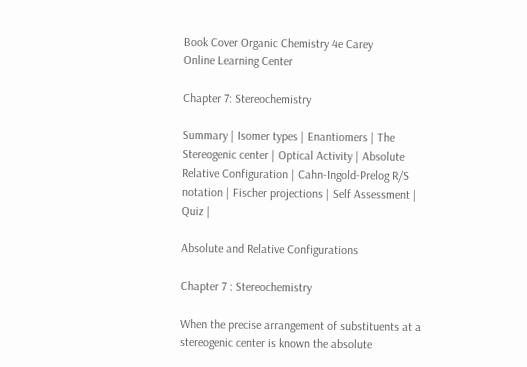Book Cover Organic Chemistry 4e Carey
Online Learning Center

Chapter 7: Stereochemistry

Summary | Isomer types | Enantiomers | The Stereogenic center | Optical Activity | Absolute Relative Configuration | Cahn-Ingold-Prelog R/S notation | Fischer projections | Self Assessment | Quiz |

Absolute and Relative Configurations

Chapter 7 : Stereochemistry

When the precise arrangement of substituents at a stereogenic center is known the absolute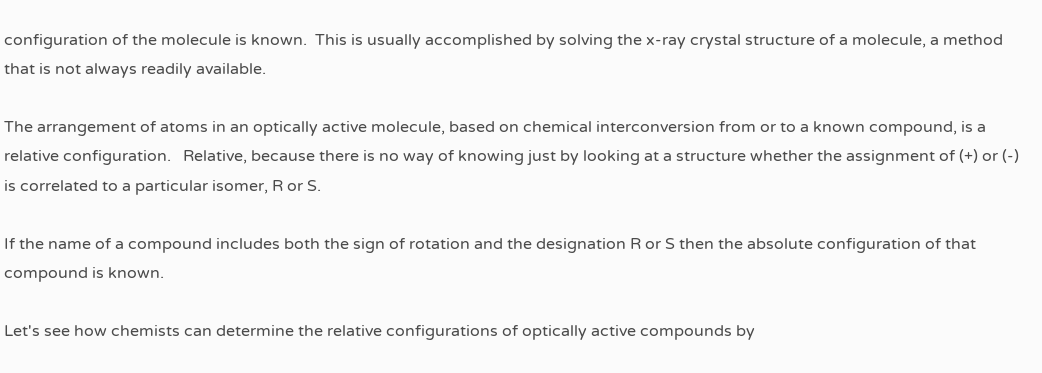configuration of the molecule is known.  This is usually accomplished by solving the x-ray crystal structure of a molecule, a method that is not always readily available.

The arrangement of atoms in an optically active molecule, based on chemical interconversion from or to a known compound, is a relative configuration.   Relative, because there is no way of knowing just by looking at a structure whether the assignment of (+) or (-) is correlated to a particular isomer, R or S.

If the name of a compound includes both the sign of rotation and the designation R or S then the absolute configuration of that compound is known.

Let's see how chemists can determine the relative configurations of optically active compounds by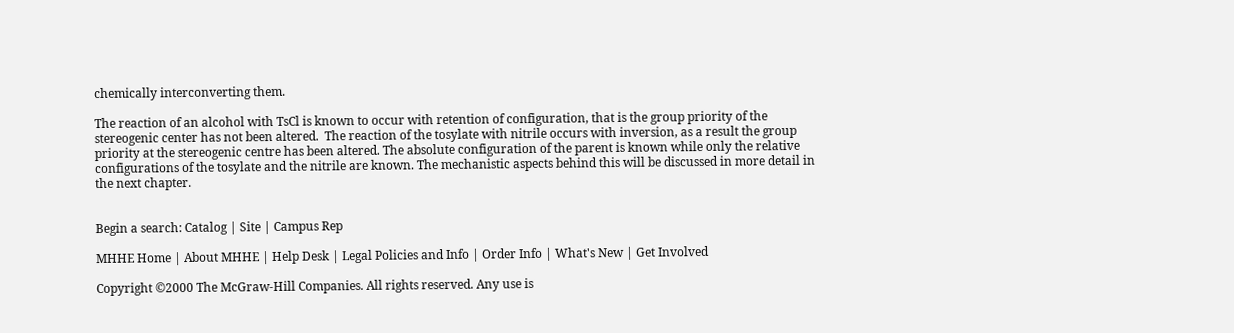chemically interconverting them.

The reaction of an alcohol with TsCl is known to occur with retention of configuration, that is the group priority of the stereogenic center has not been altered.  The reaction of the tosylate with nitrile occurs with inversion, as a result the group priority at the stereogenic centre has been altered. The absolute configuration of the parent is known while only the relative configurations of the tosylate and the nitrile are known. The mechanistic aspects behind this will be discussed in more detail in the next chapter.


Begin a search: Catalog | Site | Campus Rep

MHHE Home | About MHHE | Help Desk | Legal Policies and Info | Order Info | What's New | Get Involved

Copyright ©2000 The McGraw-Hill Companies. All rights reserved. Any use is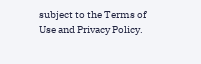subject to the Terms of Use and Privacy Policy.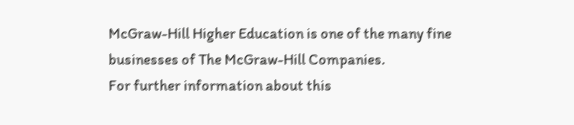McGraw-Hill Higher Education is one of the many fine businesses of The McGraw-Hill Companies.
For further information about this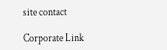site contact

Corporate Link